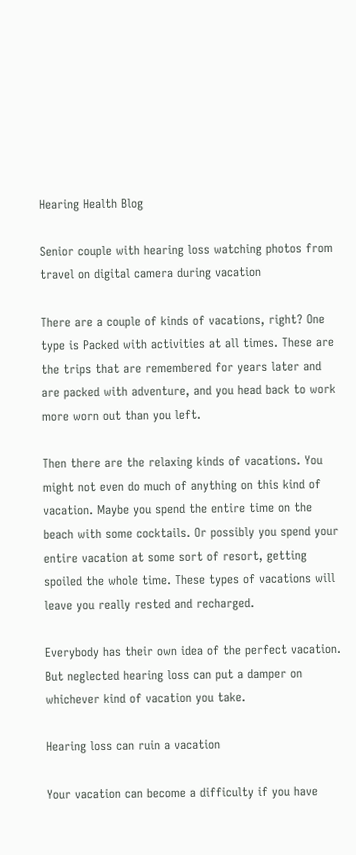Hearing Health Blog

Senior couple with hearing loss watching photos from travel on digital camera during vacation

There are a couple of kinds of vacations, right? One type is Packed with activities at all times. These are the trips that are remembered for years later and are packed with adventure, and you head back to work more worn out than you left.

Then there are the relaxing kinds of vacations. You might not even do much of anything on this kind of vacation. Maybe you spend the entire time on the beach with some cocktails. Or possibly you spend your entire vacation at some sort of resort, getting spoiled the whole time. These types of vacations will leave you really rested and recharged.

Everybody has their own idea of the perfect vacation. But neglected hearing loss can put a damper on whichever kind of vacation you take.

Hearing loss can ruin a vacation

Your vacation can become a difficulty if you have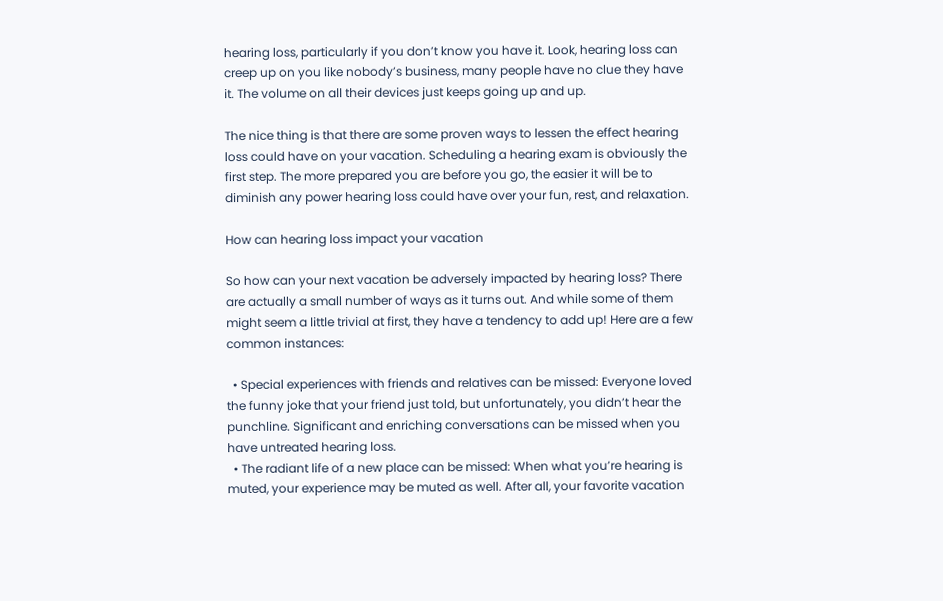hearing loss, particularly if you don’t know you have it. Look, hearing loss can creep up on you like nobody’s business, many people have no clue they have it. The volume on all their devices just keeps going up and up.

The nice thing is that there are some proven ways to lessen the effect hearing loss could have on your vacation. Scheduling a hearing exam is obviously the first step. The more prepared you are before you go, the easier it will be to diminish any power hearing loss could have over your fun, rest, and relaxation.

How can hearing loss impact your vacation

So how can your next vacation be adversely impacted by hearing loss? There are actually a small number of ways as it turns out. And while some of them might seem a little trivial at first, they have a tendency to add up! Here are a few common instances:

  • Special experiences with friends and relatives can be missed: Everyone loved the funny joke that your friend just told, but unfortunately, you didn’t hear the punchline. Significant and enriching conversations can be missed when you have untreated hearing loss.
  • The radiant life of a new place can be missed: When what you’re hearing is muted, your experience may be muted as well. After all, your favorite vacation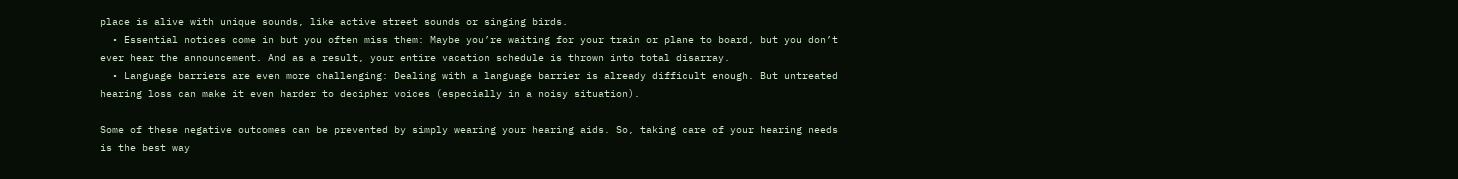place is alive with unique sounds, like active street sounds or singing birds.
  • Essential notices come in but you often miss them: Maybe you’re waiting for your train or plane to board, but you don’t ever hear the announcement. And as a result, your entire vacation schedule is thrown into total disarray.
  • Language barriers are even more challenging: Dealing with a language barrier is already difficult enough. But untreated hearing loss can make it even harder to decipher voices (especially in a noisy situation).

Some of these negative outcomes can be prevented by simply wearing your hearing aids. So, taking care of your hearing needs is the best way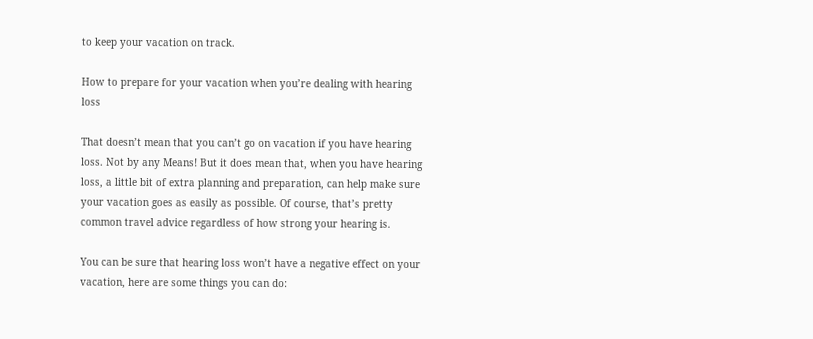to keep your vacation on track.

How to prepare for your vacation when you’re dealing with hearing loss

That doesn’t mean that you can’t go on vacation if you have hearing loss. Not by any Means! But it does mean that, when you have hearing loss, a little bit of extra planning and preparation, can help make sure your vacation goes as easily as possible. Of course, that’s pretty common travel advice regardless of how strong your hearing is.

You can be sure that hearing loss won’t have a negative effect on your vacation, here are some things you can do: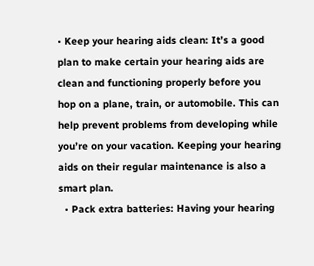• Keep your hearing aids clean: It’s a good plan to make certain your hearing aids are clean and functioning properly before you hop on a plane, train, or automobile. This can help prevent problems from developing while you’re on your vacation. Keeping your hearing aids on their regular maintenance is also a smart plan.
  • Pack extra batteries: Having your hearing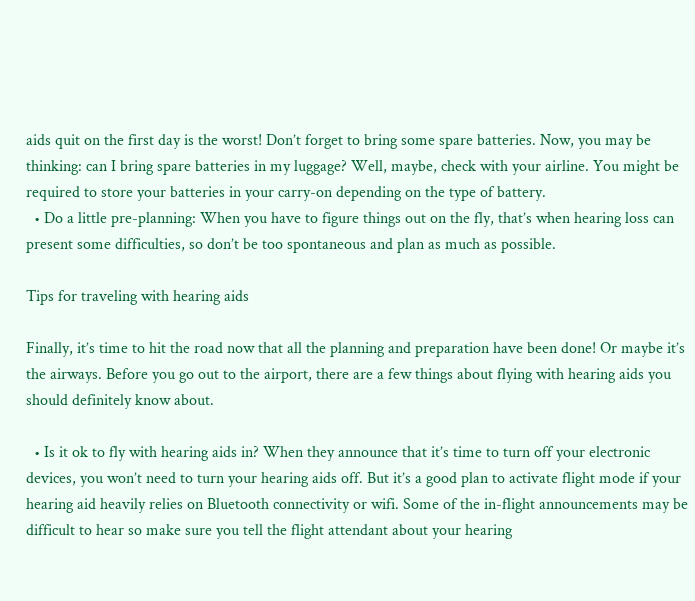aids quit on the first day is the worst! Don’t forget to bring some spare batteries. Now, you may be thinking: can I bring spare batteries in my luggage? Well, maybe, check with your airline. You might be required to store your batteries in your carry-on depending on the type of battery.
  • Do a little pre-planning: When you have to figure things out on the fly, that’s when hearing loss can present some difficulties, so don’t be too spontaneous and plan as much as possible.

Tips for traveling with hearing aids

Finally, it’s time to hit the road now that all the planning and preparation have been done! Or maybe it’s the airways. Before you go out to the airport, there are a few things about flying with hearing aids you should definitely know about.

  • Is it ok to fly with hearing aids in? When they announce that it’s time to turn off your electronic devices, you won’t need to turn your hearing aids off. But it’s a good plan to activate flight mode if your hearing aid heavily relies on Bluetooth connectivity or wifi. Some of the in-flight announcements may be difficult to hear so make sure you tell the flight attendant about your hearing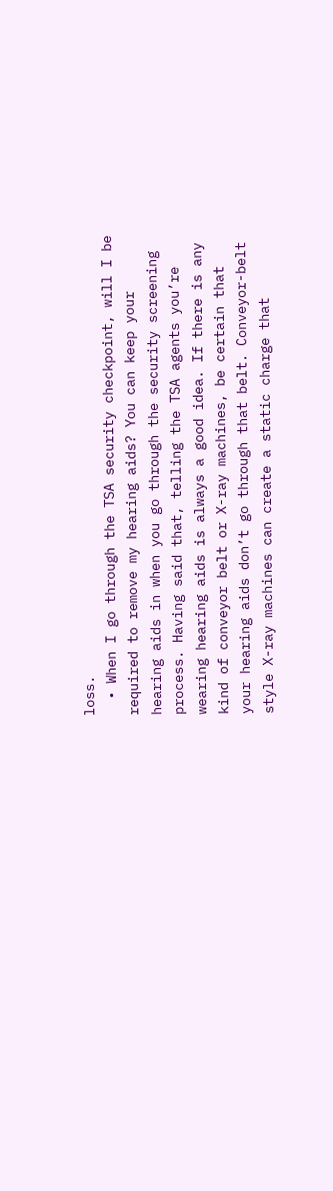loss.
  • When I go through the TSA security checkpoint, will I be required to remove my hearing aids? You can keep your hearing aids in when you go through the security screening process. Having said that, telling the TSA agents you’re wearing hearing aids is always a good idea. If there is any kind of conveyor belt or X-ray machines, be certain that your hearing aids don’t go through that belt. Conveyor-belt style X-ray machines can create a static charge that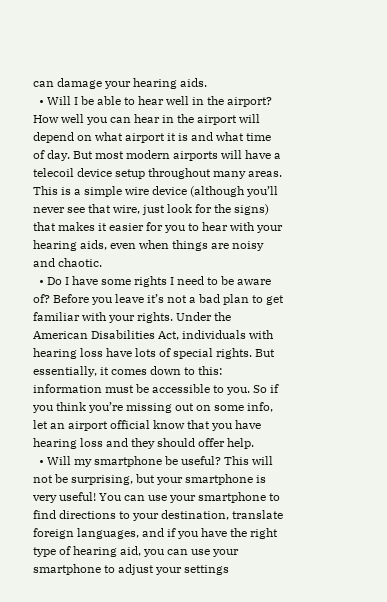can damage your hearing aids.
  • Will I be able to hear well in the airport? How well you can hear in the airport will depend on what airport it is and what time of day. But most modern airports will have a telecoil device setup throughout many areas. This is a simple wire device (although you’ll never see that wire, just look for the signs) that makes it easier for you to hear with your hearing aids, even when things are noisy and chaotic.
  • Do I have some rights I need to be aware of? Before you leave it’s not a bad plan to get familiar with your rights. Under the American Disabilities Act, individuals with hearing loss have lots of special rights. But essentially, it comes down to this: information must be accessible to you. So if you think you’re missing out on some info, let an airport official know that you have hearing loss and they should offer help.
  • Will my smartphone be useful? This will not be surprising, but your smartphone is very useful! You can use your smartphone to find directions to your destination, translate foreign languages, and if you have the right type of hearing aid, you can use your smartphone to adjust your settings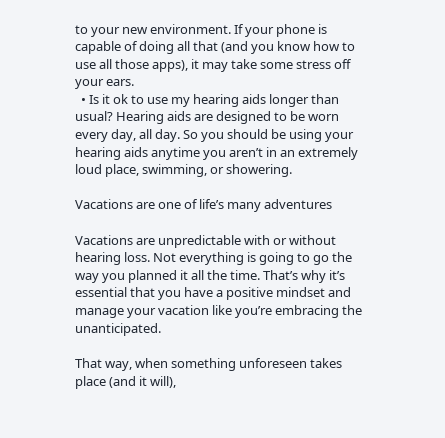to your new environment. If your phone is capable of doing all that (and you know how to use all those apps), it may take some stress off your ears.
  • Is it ok to use my hearing aids longer than usual? Hearing aids are designed to be worn every day, all day. So you should be using your hearing aids anytime you aren’t in an extremely loud place, swimming, or showering.

Vacations are one of life’s many adventures

Vacations are unpredictable with or without hearing loss. Not everything is going to go the way you planned it all the time. That’s why it’s essential that you have a positive mindset and manage your vacation like you’re embracing the unanticipated.

That way, when something unforeseen takes place (and it will),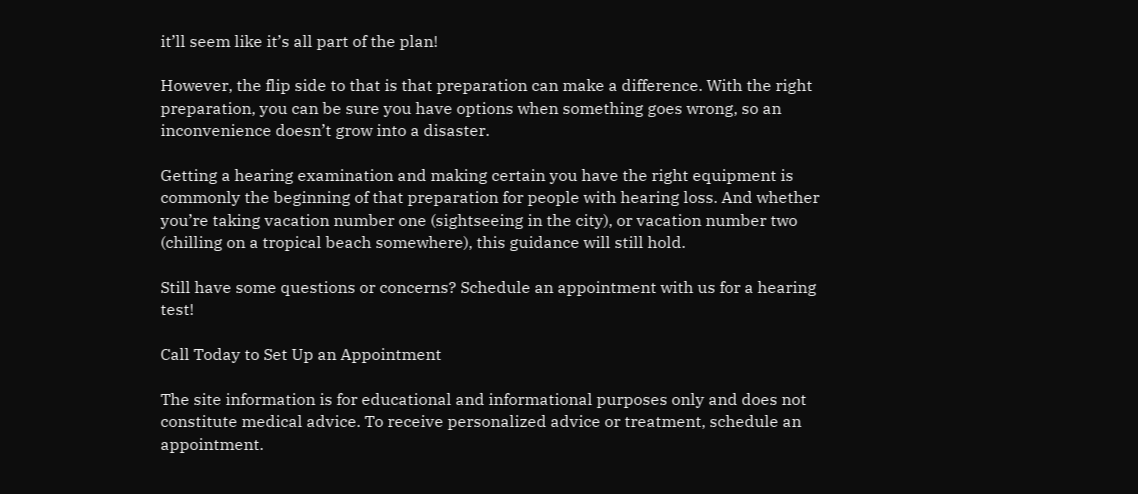it’ll seem like it’s all part of the plan!

However, the flip side to that is that preparation can make a difference. With the right preparation, you can be sure you have options when something goes wrong, so an inconvenience doesn’t grow into a disaster.

Getting a hearing examination and making certain you have the right equipment is commonly the beginning of that preparation for people with hearing loss. And whether you’re taking vacation number one (sightseeing in the city), or vacation number two (chilling on a tropical beach somewhere), this guidance will still hold.

Still have some questions or concerns? Schedule an appointment with us for a hearing test!

Call Today to Set Up an Appointment

The site information is for educational and informational purposes only and does not constitute medical advice. To receive personalized advice or treatment, schedule an appointment.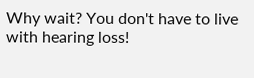Why wait? You don't have to live with hearing loss!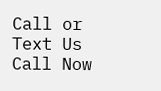Call or Text Us
Call Now